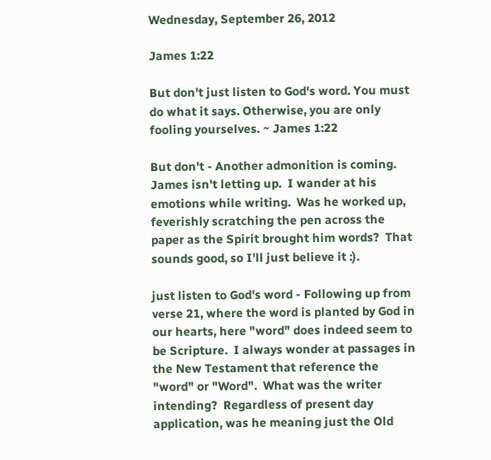Wednesday, September 26, 2012

James 1:22

But don't just listen to God's word. You must do what it says. Otherwise, you are only fooling yourselves. ~ James 1:22

But don't - Another admonition is coming.  James isn't letting up.  I wander at his emotions while writing.  Was he worked up, feverishly scratching the pen across the paper as the Spirit brought him words?  That sounds good, so I'll just believe it :).

just listen to God's word - Following up from verse 21, where the word is planted by God in our hearts, here "word" does indeed seem to be Scripture.  I always wonder at passages in the New Testament that reference the "word" or "Word".  What was the writer intending?  Regardless of present day application, was he meaning just the Old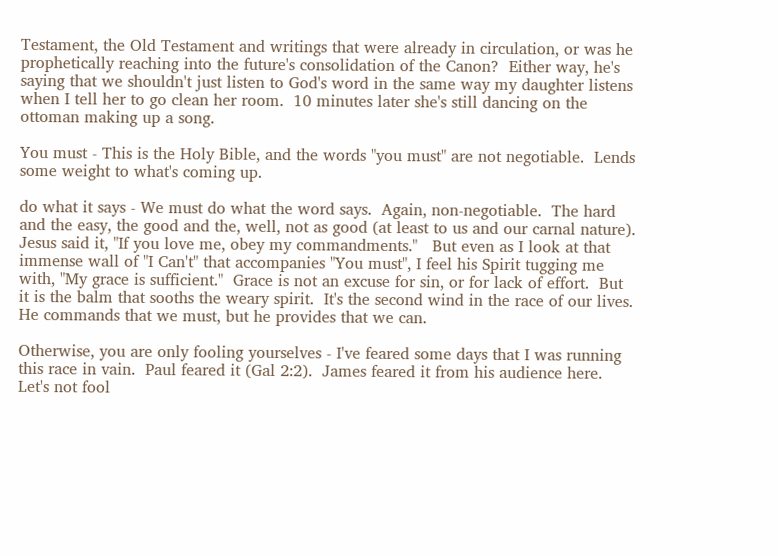Testament, the Old Testament and writings that were already in circulation, or was he prophetically reaching into the future's consolidation of the Canon?  Either way, he's saying that we shouldn't just listen to God's word in the same way my daughter listens when I tell her to go clean her room.  10 minutes later she's still dancing on the ottoman making up a song.

You must - This is the Holy Bible, and the words "you must" are not negotiable.  Lends some weight to what's coming up.

do what it says - We must do what the word says.  Again, non-negotiable.  The hard and the easy, the good and the, well, not as good (at least to us and our carnal nature).  Jesus said it, "If you love me, obey my commandments."   But even as I look at that immense wall of "I Can't" that accompanies "You must", I feel his Spirit tugging me with, "My grace is sufficient."  Grace is not an excuse for sin, or for lack of effort.  But it is the balm that sooths the weary spirit.  It's the second wind in the race of our lives.  He commands that we must, but he provides that we can.

Otherwise, you are only fooling yourselves - I've feared some days that I was running this race in vain.  Paul feared it (Gal 2:2).  James feared it from his audience here.  Let's not fool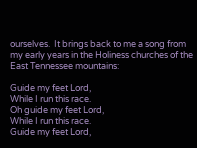ourselves.  It brings back to me a song from my early years in the Holiness churches of the East Tennessee mountains:

Guide my feet Lord,
While I run this race.
Oh guide my feet Lord,
While I run this race.
Guide my feet Lord,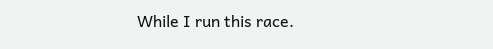While I run this race.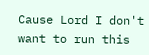Cause Lord I don't want to run this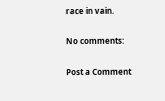race in vain.

No comments:

Post a Comment